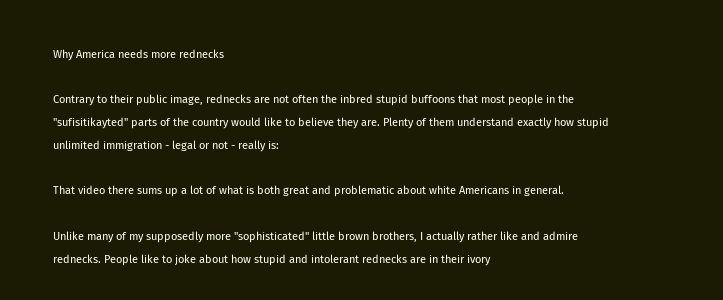Why America needs more rednecks

Contrary to their public image, rednecks are not often the inbred stupid buffoons that most people in the "sufisitikayted" parts of the country would like to believe they are. Plenty of them understand exactly how stupid unlimited immigration - legal or not - really is:

That video there sums up a lot of what is both great and problematic about white Americans in general.

Unlike many of my supposedly more "sophisticated" little brown brothers, I actually rather like and admire rednecks. People like to joke about how stupid and intolerant rednecks are in their ivory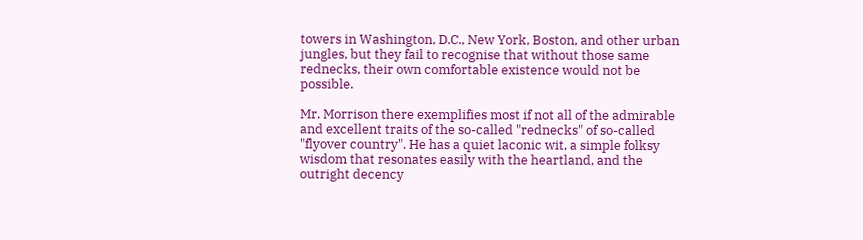towers in Washington, D.C., New York, Boston, and other urban jungles, but they fail to recognise that without those same rednecks, their own comfortable existence would not be possible.

Mr. Morrison there exemplifies most if not all of the admirable and excellent traits of the so-called "rednecks" of so-called "flyover country". He has a quiet laconic wit, a simple folksy wisdom that resonates easily with the heartland, and the outright decency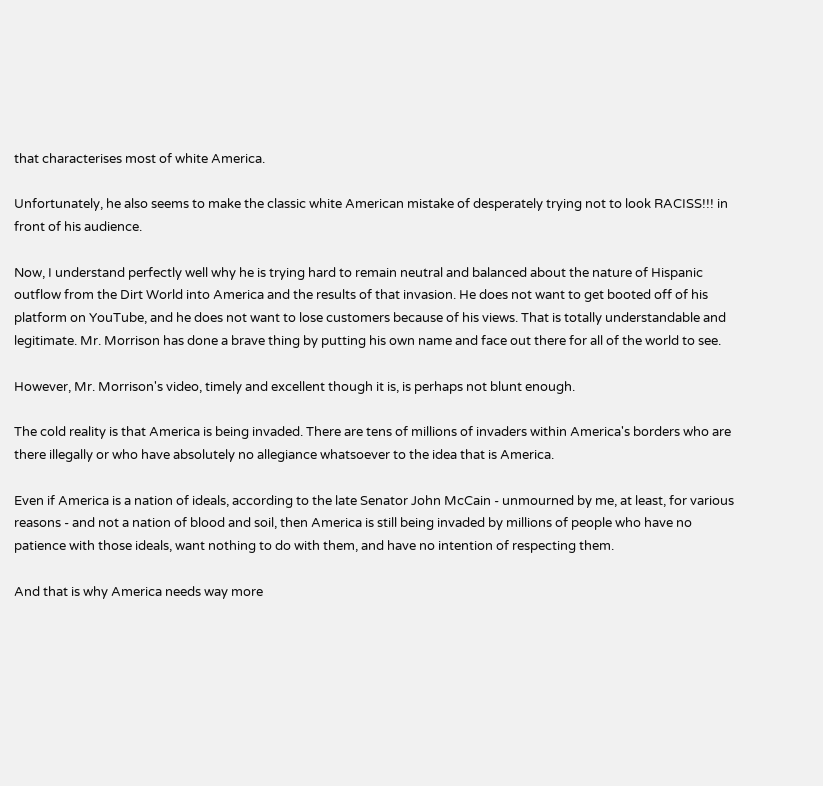that characterises most of white America.

Unfortunately, he also seems to make the classic white American mistake of desperately trying not to look RACISS!!! in front of his audience.

Now, I understand perfectly well why he is trying hard to remain neutral and balanced about the nature of Hispanic outflow from the Dirt World into America and the results of that invasion. He does not want to get booted off of his platform on YouTube, and he does not want to lose customers because of his views. That is totally understandable and legitimate. Mr. Morrison has done a brave thing by putting his own name and face out there for all of the world to see.

However, Mr. Morrison's video, timely and excellent though it is, is perhaps not blunt enough.

The cold reality is that America is being invaded. There are tens of millions of invaders within America's borders who are there illegally or who have absolutely no allegiance whatsoever to the idea that is America.

Even if America is a nation of ideals, according to the late Senator John McCain - unmourned by me, at least, for various reasons - and not a nation of blood and soil, then America is still being invaded by millions of people who have no patience with those ideals, want nothing to do with them, and have no intention of respecting them.

And that is why America needs way more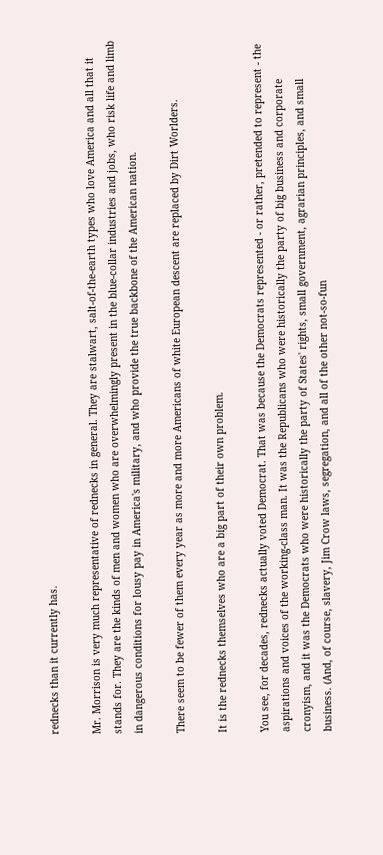rednecks than it currently has.

Mr. Morrison is very much representative of rednecks in general. They are stalwart, salt-of-the-earth types who love America and all that it stands for. They are the kinds of men and women who are overwhelmingly present in the blue-collar industries and jobs, who risk life and limb in dangerous conditions for lousy pay in America's military, and who provide the true backbone of the American nation.

There seem to be fewer of them every year as more and more Americans of white European descent are replaced by Dirt Worlders.

It is the rednecks themselves who are a big part of their own problem.

You see, for decades, rednecks actually voted Democrat. That was because the Democrats represented - or rather, pretended to represent - the aspirations and voices of the working-class man. It was the Republicans who were historically the party of big business and corporate cronyism, and it was the Democrats who were historically the party of States' rights, small government, agrarian principles, and small business. (And, of course, slavery, Jim Crow laws, segregation, and all of the other not-so-fun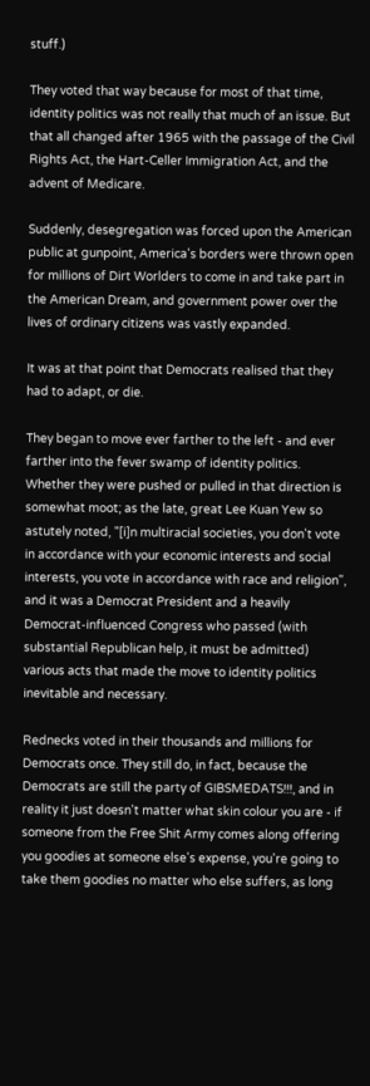stuff.)

They voted that way because for most of that time, identity politics was not really that much of an issue. But that all changed after 1965 with the passage of the Civil Rights Act, the Hart-Celler Immigration Act, and the advent of Medicare.

Suddenly, desegregation was forced upon the American public at gunpoint, America's borders were thrown open for millions of Dirt Worlders to come in and take part in the American Dream, and government power over the lives of ordinary citizens was vastly expanded.

It was at that point that Democrats realised that they had to adapt, or die.

They began to move ever farther to the left - and ever farther into the fever swamp of identity politics. Whether they were pushed or pulled in that direction is somewhat moot; as the late, great Lee Kuan Yew so astutely noted, "[i]n multiracial societies, you don't vote in accordance with your economic interests and social interests, you vote in accordance with race and religion", and it was a Democrat President and a heavily Democrat-influenced Congress who passed (with substantial Republican help, it must be admitted) various acts that made the move to identity politics inevitable and necessary.

Rednecks voted in their thousands and millions for Democrats once. They still do, in fact, because the Democrats are still the party of GIBSMEDATS!!!, and in reality it just doesn't matter what skin colour you are - if someone from the Free Shit Army comes along offering you goodies at someone else's expense, you're going to take them goodies no matter who else suffers, as long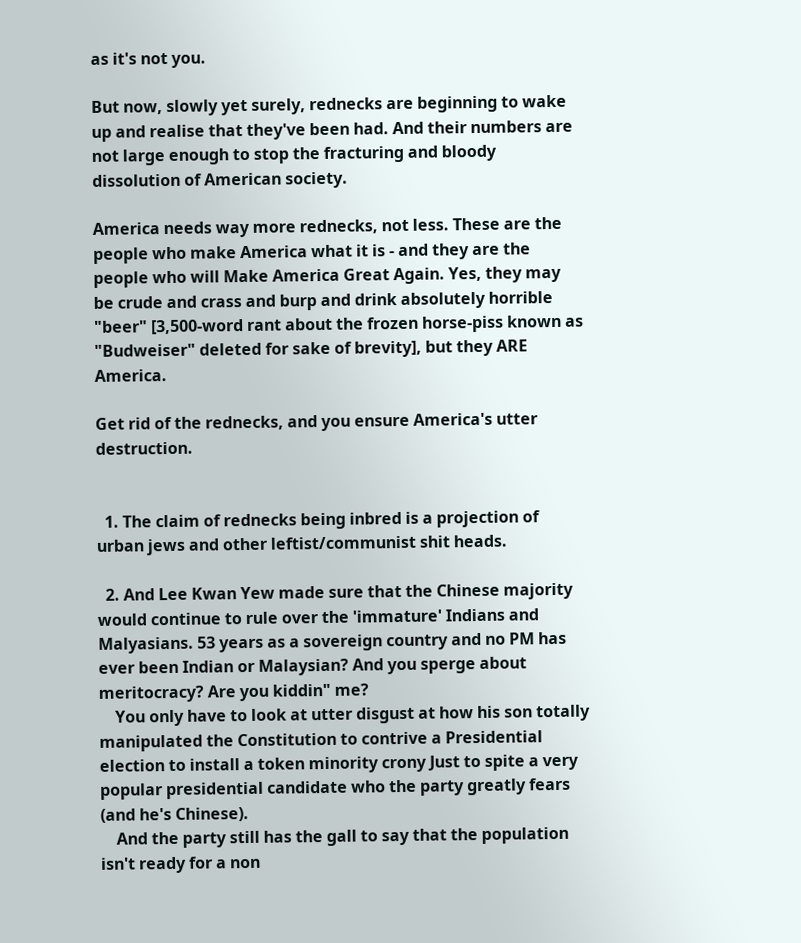as it's not you.

But now, slowly yet surely, rednecks are beginning to wake up and realise that they've been had. And their numbers are not large enough to stop the fracturing and bloody dissolution of American society.

America needs way more rednecks, not less. These are the people who make America what it is - and they are the people who will Make America Great Again. Yes, they may be crude and crass and burp and drink absolutely horrible "beer" [3,500-word rant about the frozen horse-piss known as "Budweiser" deleted for sake of brevity], but they ARE America.

Get rid of the rednecks, and you ensure America's utter destruction.


  1. The claim of rednecks being inbred is a projection of urban jews and other leftist/communist shit heads.

  2. And Lee Kwan Yew made sure that the Chinese majority would continue to rule over the 'immature' Indians and Malyasians. 53 years as a sovereign country and no PM has ever been Indian or Malaysian? And you sperge about meritocracy? Are you kiddin" me?
    You only have to look at utter disgust at how his son totally manipulated the Constitution to contrive a Presidential election to install a token minority crony Just to spite a very popular presidential candidate who the party greatly fears (and he's Chinese).
    And the party still has the gall to say that the population isn't ready for a non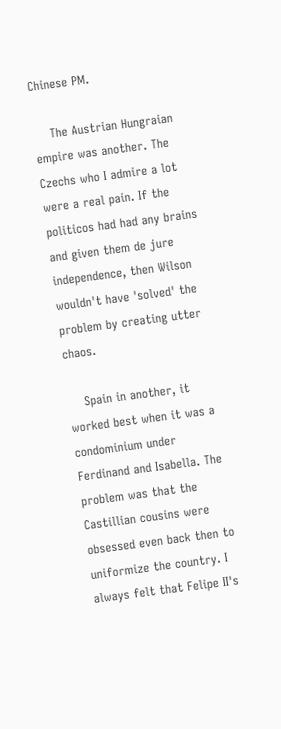Chinese PM.

    The Austrian Hungraian empire was another. The Czechs who I admire a lot were a real pain. If the politicos had had any brains and given them de jure independence, then Wilson wouldn't have 'solved' the problem by creating utter chaos.

    Spain in another, it worked best when it was a condominium under Ferdinand and Isabella. The problem was that the Castillian cousins were obsessed even back then to uniformize the country. I always felt that Felipe II's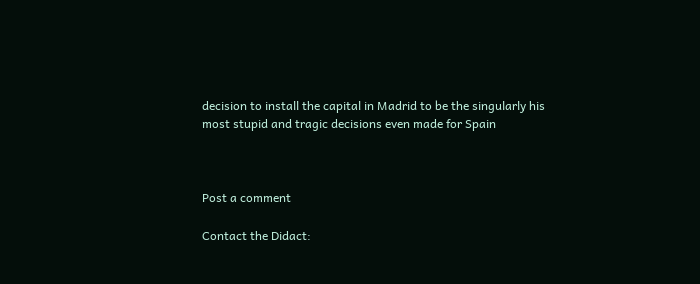decision to install the capital in Madrid to be the singularly his most stupid and tragic decisions even made for Spain



Post a comment

Contact the Didact: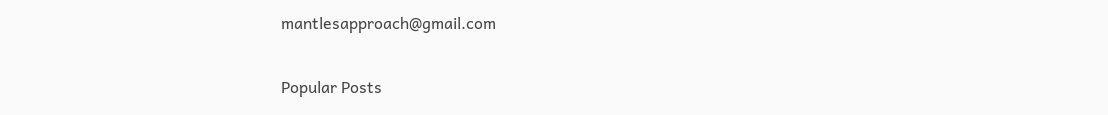mantlesapproach@gmail.com

Popular Posts